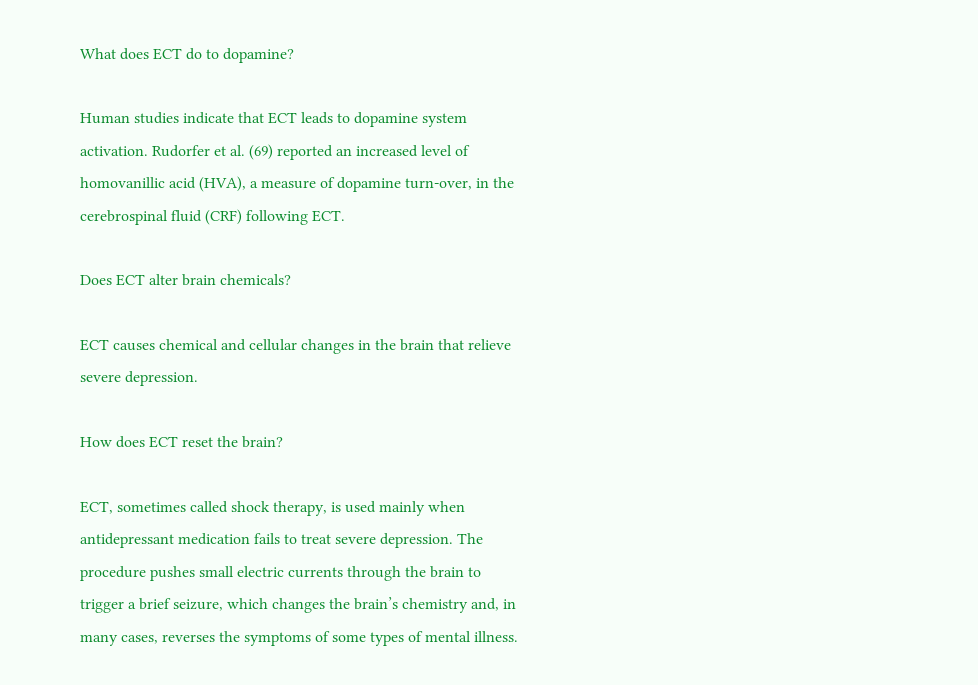What does ECT do to dopamine?

Human studies indicate that ECT leads to dopamine system activation. Rudorfer et al. (69) reported an increased level of homovanillic acid (HVA), a measure of dopamine turn-over, in the cerebrospinal fluid (CRF) following ECT.

Does ECT alter brain chemicals?

ECT causes chemical and cellular changes in the brain that relieve severe depression.

How does ECT reset the brain?

ECT, sometimes called shock therapy, is used mainly when antidepressant medication fails to treat severe depression. The procedure pushes small electric currents through the brain to trigger a brief seizure, which changes the brain’s chemistry and, in many cases, reverses the symptoms of some types of mental illness.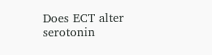Does ECT alter serotonin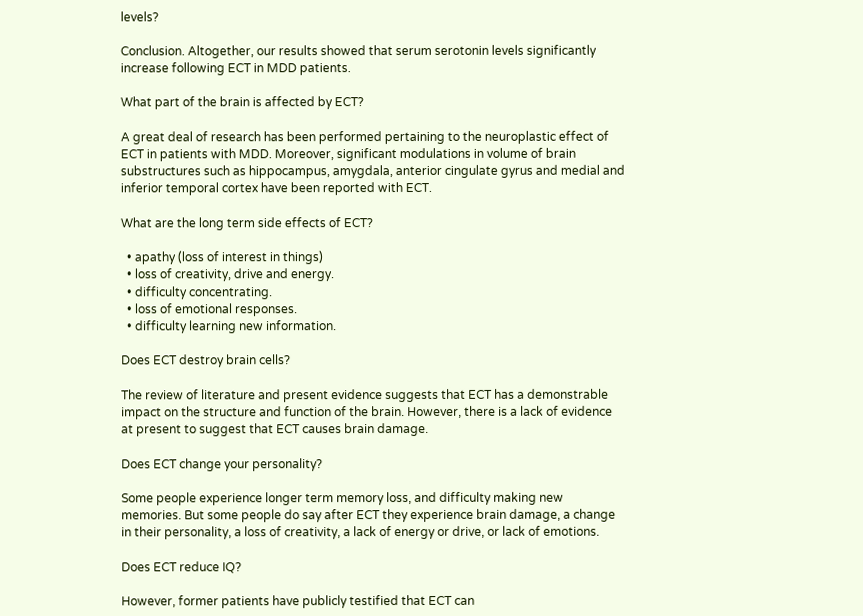levels?

Conclusion. Altogether, our results showed that serum serotonin levels significantly increase following ECT in MDD patients.

What part of the brain is affected by ECT?

A great deal of research has been performed pertaining to the neuroplastic effect of ECT in patients with MDD. Moreover, significant modulations in volume of brain substructures such as hippocampus, amygdala, anterior cingulate gyrus and medial and inferior temporal cortex have been reported with ECT.

What are the long term side effects of ECT?

  • apathy (loss of interest in things)
  • loss of creativity, drive and energy.
  • difficulty concentrating.
  • loss of emotional responses.
  • difficulty learning new information.

Does ECT destroy brain cells?

The review of literature and present evidence suggests that ECT has a demonstrable impact on the structure and function of the brain. However, there is a lack of evidence at present to suggest that ECT causes brain damage.

Does ECT change your personality?

Some people experience longer term memory loss, and difficulty making new memories. But some people do say after ECT they experience brain damage, a change in their personality, a loss of creativity, a lack of energy or drive, or lack of emotions.

Does ECT reduce IQ?

However, former patients have publicly testified that ECT can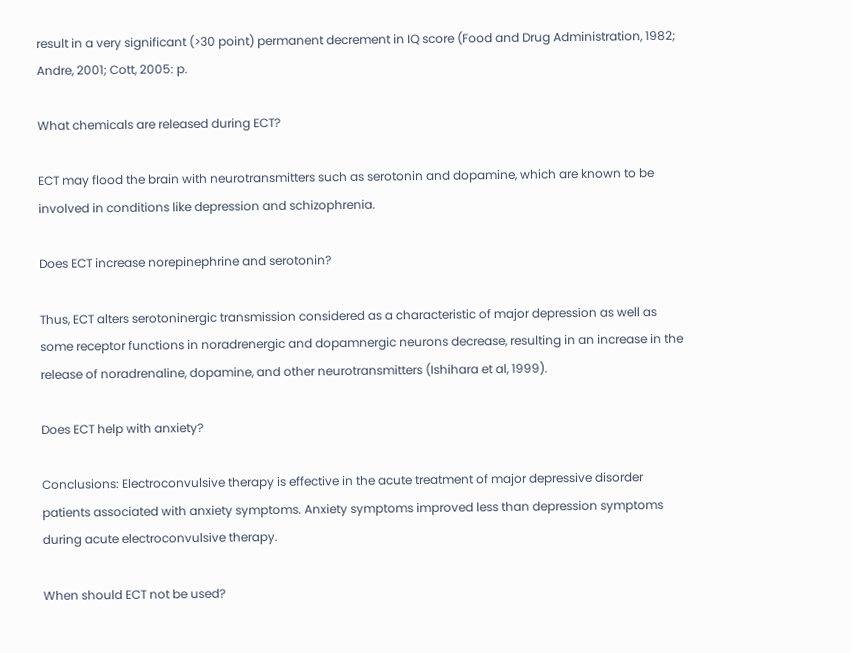result in a very significant (>30 point) permanent decrement in IQ score (Food and Drug Administration, 1982; Andre, 2001; Cott, 2005: p.

What chemicals are released during ECT?

ECT may flood the brain with neurotransmitters such as serotonin and dopamine, which are known to be involved in conditions like depression and schizophrenia.

Does ECT increase norepinephrine and serotonin?

Thus, ECT alters serotoninergic transmission considered as a characteristic of major depression as well as some receptor functions in noradrenergic and dopamnergic neurons decrease, resulting in an increase in the release of noradrenaline, dopamine, and other neurotransmitters (Ishihara et al, 1999).

Does ECT help with anxiety?

Conclusions: Electroconvulsive therapy is effective in the acute treatment of major depressive disorder patients associated with anxiety symptoms. Anxiety symptoms improved less than depression symptoms during acute electroconvulsive therapy.

When should ECT not be used?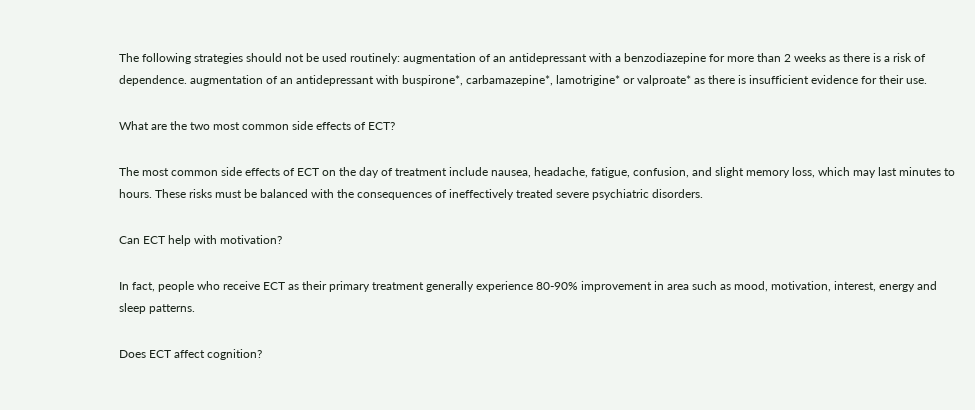The following strategies should not be used routinely: augmentation of an antidepressant with a benzodiazepine for more than 2 weeks as there is a risk of dependence. augmentation of an antidepressant with buspirone*, carbamazepine*, lamotrigine* or valproate* as there is insufficient evidence for their use.

What are the two most common side effects of ECT?

The most common side effects of ECT on the day of treatment include nausea, headache, fatigue, confusion, and slight memory loss, which may last minutes to hours. These risks must be balanced with the consequences of ineffectively treated severe psychiatric disorders.

Can ECT help with motivation?

In fact, people who receive ECT as their primary treatment generally experience 80-90% improvement in area such as mood, motivation, interest, energy and sleep patterns.

Does ECT affect cognition?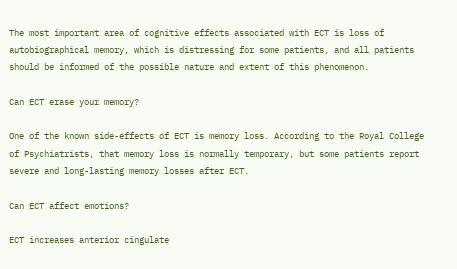The most important area of cognitive effects associated with ECT is loss of autobiographical memory, which is distressing for some patients, and all patients should be informed of the possible nature and extent of this phenomenon.

Can ECT erase your memory?

One of the known side-effects of ECT is memory loss. According to the Royal College of Psychiatrists, that memory loss is normally temporary, but some patients report severe and long-lasting memory losses after ECT.

Can ECT affect emotions?

ECT increases anterior cingulate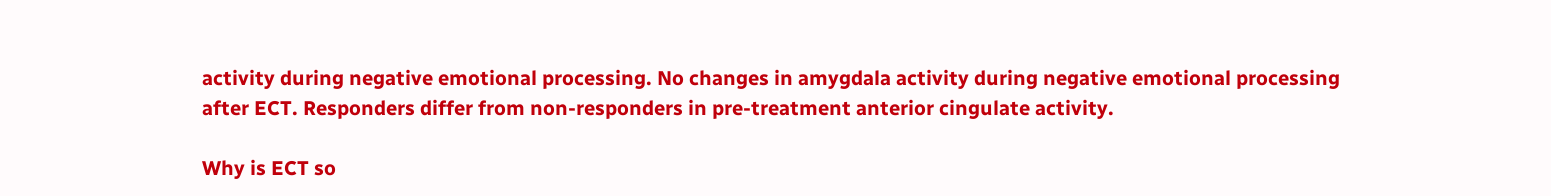activity during negative emotional processing. No changes in amygdala activity during negative emotional processing after ECT. Responders differ from non-responders in pre-treatment anterior cingulate activity.

Why is ECT so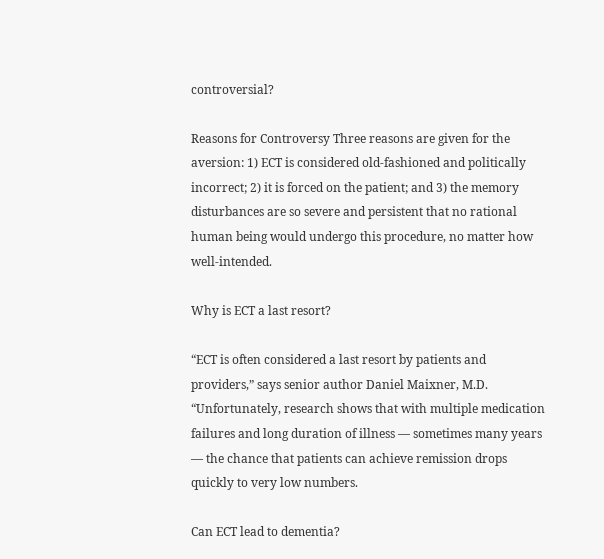controversial?

Reasons for Controversy Three reasons are given for the aversion: 1) ECT is considered old-fashioned and politically incorrect; 2) it is forced on the patient; and 3) the memory disturbances are so severe and persistent that no rational human being would undergo this procedure, no matter how well-intended.

Why is ECT a last resort?

“ECT is often considered a last resort by patients and providers,” says senior author Daniel Maixner, M.D. “Unfortunately, research shows that with multiple medication failures and long duration of illness — sometimes many years — the chance that patients can achieve remission drops quickly to very low numbers.

Can ECT lead to dementia?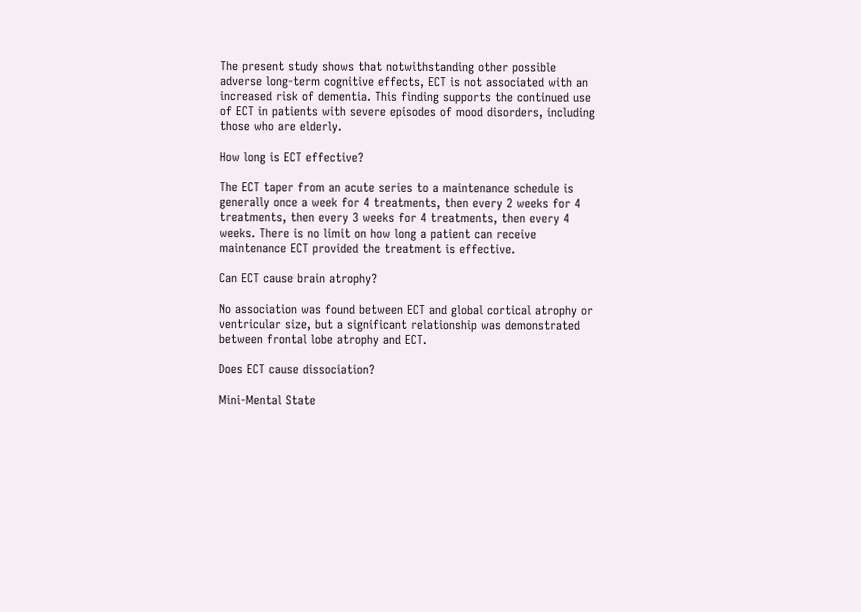The present study shows that notwithstanding other possible adverse long-term cognitive effects, ECT is not associated with an increased risk of dementia. This finding supports the continued use of ECT in patients with severe episodes of mood disorders, including those who are elderly.

How long is ECT effective?

The ECT taper from an acute series to a maintenance schedule is generally once a week for 4 treatments, then every 2 weeks for 4 treatments, then every 3 weeks for 4 treatments, then every 4 weeks. There is no limit on how long a patient can receive maintenance ECT provided the treatment is effective.

Can ECT cause brain atrophy?

No association was found between ECT and global cortical atrophy or ventricular size, but a significant relationship was demonstrated between frontal lobe atrophy and ECT.

Does ECT cause dissociation?

Mini-Mental State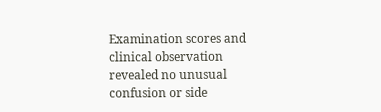Examination scores and clinical observation revealed no unusual confusion or side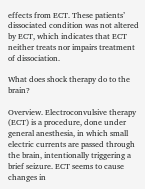effects from ECT. These patients’ dissociated condition was not altered by ECT, which indicates that ECT neither treats nor impairs treatment of dissociation.

What does shock therapy do to the brain?

Overview. Electroconvulsive therapy (ECT) is a procedure, done under general anesthesia, in which small electric currents are passed through the brain, intentionally triggering a brief seizure. ECT seems to cause changes in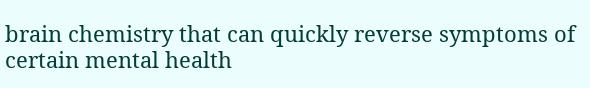brain chemistry that can quickly reverse symptoms of certain mental health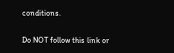conditions.

Do NOT follow this link or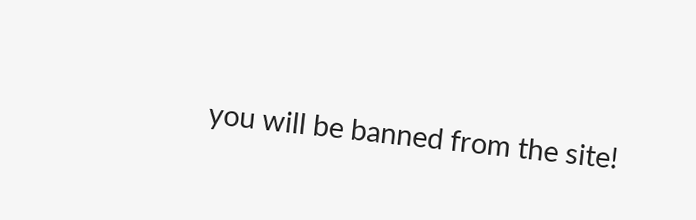you will be banned from the site!